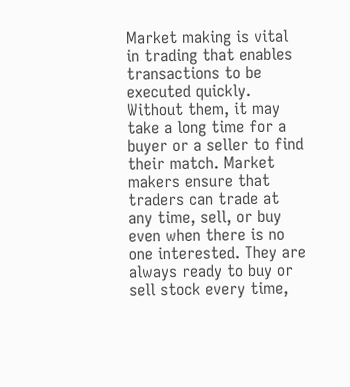Market making is vital in trading that enables transactions to be executed quickly. Without them, it may take a long time for a buyer or a seller to find their match. Market makers ensure that traders can trade at any time, sell, or buy even when there is no one interested. They are always ready to buy or sell stock every time,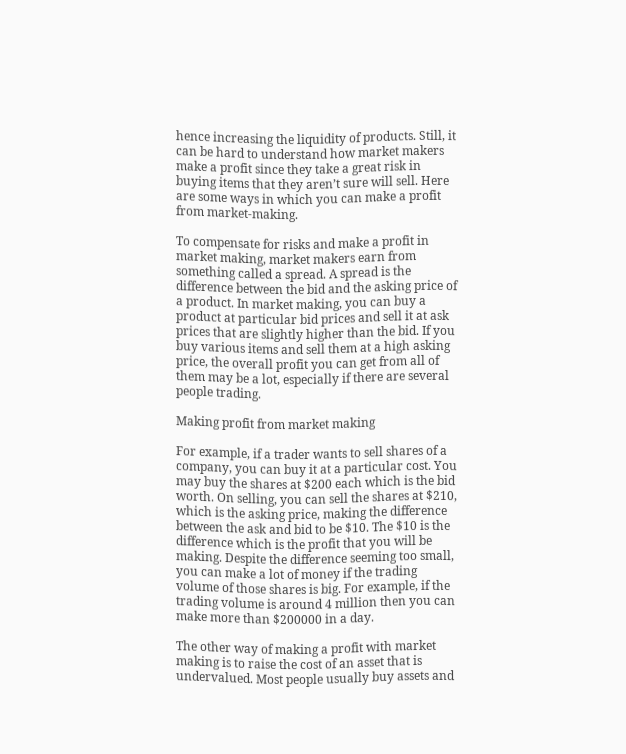hence increasing the liquidity of products. Still, it can be hard to understand how market makers make a profit since they take a great risk in buying items that they aren’t sure will sell. Here are some ways in which you can make a profit from market-making.

To compensate for risks and make a profit in market making, market makers earn from something called a spread. A spread is the difference between the bid and the asking price of a product. In market making, you can buy a product at particular bid prices and sell it at ask prices that are slightly higher than the bid. If you buy various items and sell them at a high asking price, the overall profit you can get from all of them may be a lot, especially if there are several people trading.

Making profit from market making

For example, if a trader wants to sell shares of a company, you can buy it at a particular cost. You may buy the shares at $200 each which is the bid worth. On selling, you can sell the shares at $210, which is the asking price, making the difference between the ask and bid to be $10. The $10 is the difference which is the profit that you will be making. Despite the difference seeming too small, you can make a lot of money if the trading volume of those shares is big. For example, if the trading volume is around 4 million then you can make more than $200000 in a day.

The other way of making a profit with market making is to raise the cost of an asset that is undervalued. Most people usually buy assets and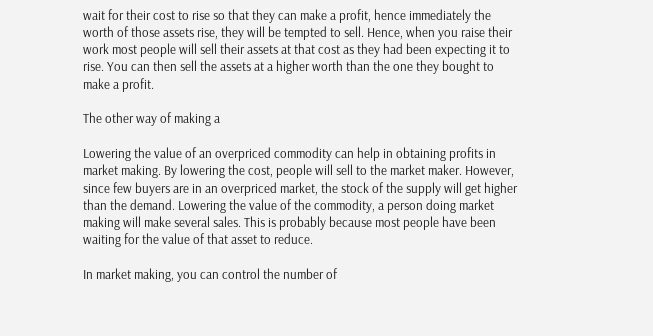wait for their cost to rise so that they can make a profit, hence immediately the worth of those assets rise, they will be tempted to sell. Hence, when you raise their work most people will sell their assets at that cost as they had been expecting it to rise. You can then sell the assets at a higher worth than the one they bought to make a profit.

The other way of making a

Lowering the value of an overpriced commodity can help in obtaining profits in market making. By lowering the cost, people will sell to the market maker. However, since few buyers are in an overpriced market, the stock of the supply will get higher than the demand. Lowering the value of the commodity, a person doing market making will make several sales. This is probably because most people have been waiting for the value of that asset to reduce.

In market making, you can control the number of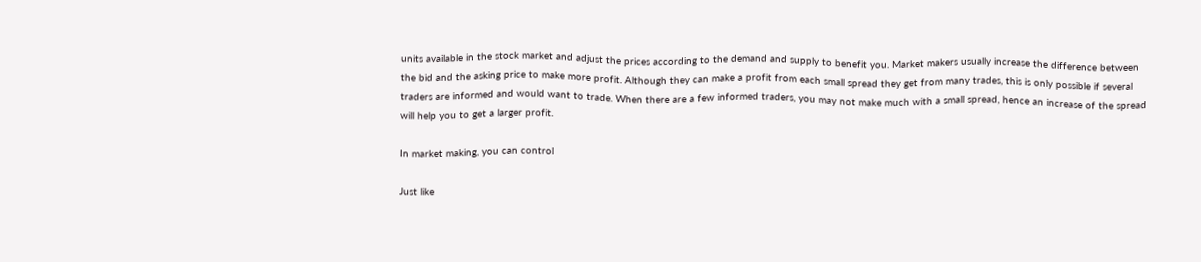units available in the stock market and adjust the prices according to the demand and supply to benefit you. Market makers usually increase the difference between the bid and the asking price to make more profit. Although they can make a profit from each small spread they get from many trades, this is only possible if several traders are informed and would want to trade. When there are a few informed traders, you may not make much with a small spread, hence an increase of the spread will help you to get a larger profit.

In market making, you can control

Just like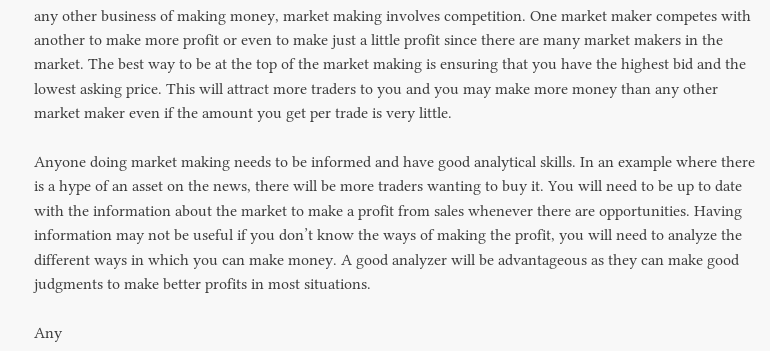any other business of making money, market making involves competition. One market maker competes with another to make more profit or even to make just a little profit since there are many market makers in the market. The best way to be at the top of the market making is ensuring that you have the highest bid and the lowest asking price. This will attract more traders to you and you may make more money than any other market maker even if the amount you get per trade is very little.

Anyone doing market making needs to be informed and have good analytical skills. In an example where there is a hype of an asset on the news, there will be more traders wanting to buy it. You will need to be up to date with the information about the market to make a profit from sales whenever there are opportunities. Having information may not be useful if you don’t know the ways of making the profit, you will need to analyze the different ways in which you can make money. A good analyzer will be advantageous as they can make good judgments to make better profits in most situations.

Any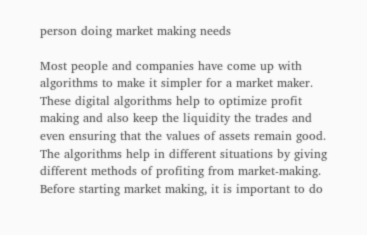person doing market making needs

Most people and companies have come up with algorithms to make it simpler for a market maker. These digital algorithms help to optimize profit making and also keep the liquidity the trades and even ensuring that the values of assets remain good. The algorithms help in different situations by giving different methods of profiting from market-making. Before starting market making, it is important to do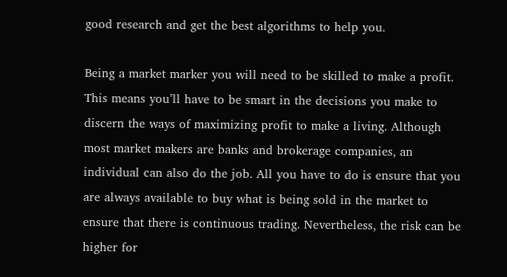good research and get the best algorithms to help you.

Being a market marker you will need to be skilled to make a profit. This means you’ll have to be smart in the decisions you make to discern the ways of maximizing profit to make a living. Although most market makers are banks and brokerage companies, an individual can also do the job. All you have to do is ensure that you are always available to buy what is being sold in the market to ensure that there is continuous trading. Nevertheless, the risk can be higher for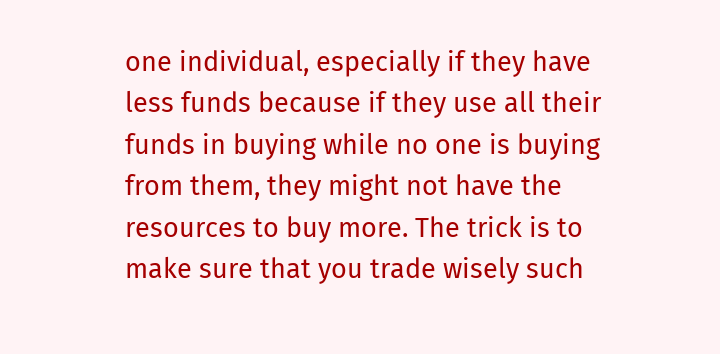one individual, especially if they have less funds because if they use all their funds in buying while no one is buying from them, they might not have the resources to buy more. The trick is to make sure that you trade wisely such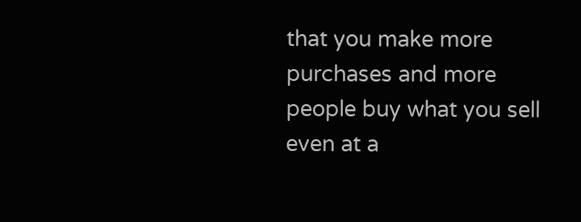that you make more purchases and more people buy what you sell even at a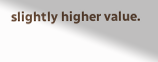slightly higher value.